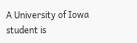A University of Iowa student is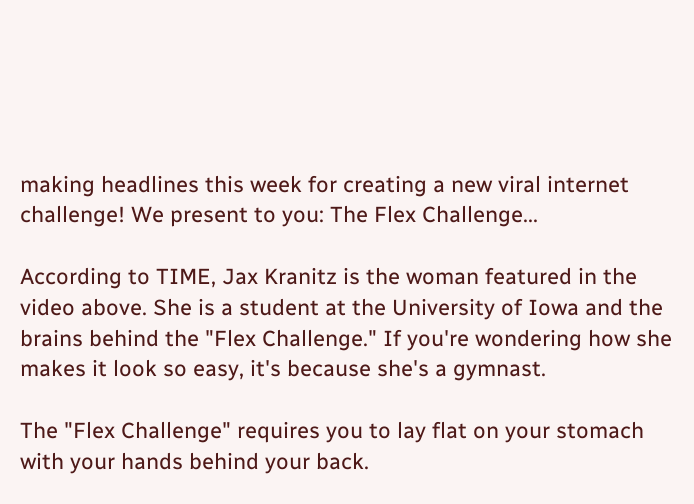making headlines this week for creating a new viral internet challenge! We present to you: The Flex Challenge...

According to TIME, Jax Kranitz is the woman featured in the video above. She is a student at the University of Iowa and the brains behind the "Flex Challenge." If you're wondering how she makes it look so easy, it's because she's a gymnast.

The "Flex Challenge" requires you to lay flat on your stomach with your hands behind your back.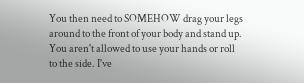You then need to SOMEHOW drag your legs around to the front of your body and stand up. You aren't allowed to use your hands or roll to the side. I've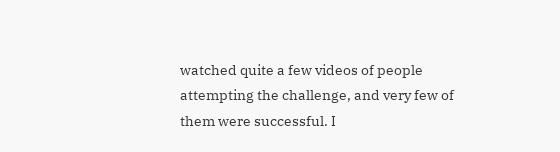watched quite a few videos of people attempting the challenge, and very few of them were successful. I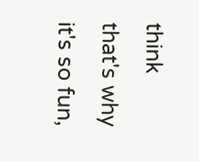think that's why it's so fun,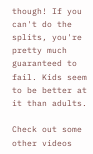though! If you can't do the splits, you're pretty much guaranteed to fail. Kids seem to be better at it than adults.

Check out some other videos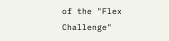of the "Flex Challenge"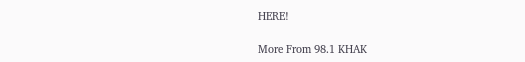HERE!

More From 98.1 KHAK